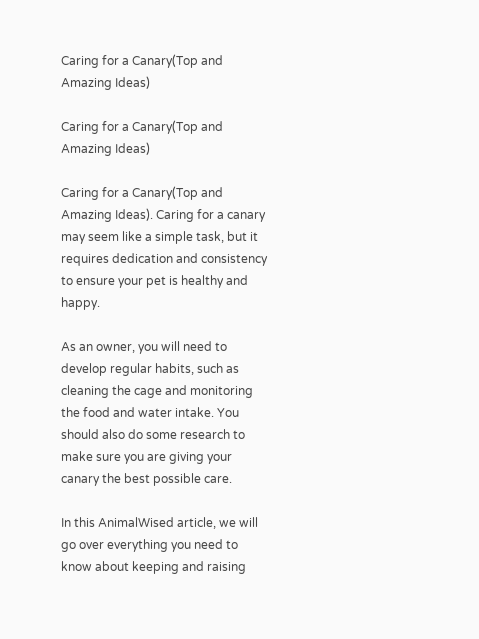Caring for a Canary(Top and Amazing Ideas)

Caring for a Canary(Top and Amazing Ideas)

Caring for a Canary(Top and Amazing Ideas). Caring for a canary may seem like a simple task, but it requires dedication and consistency to ensure your pet is healthy and happy.

As an owner, you will need to develop regular habits, such as cleaning the cage and monitoring the food and water intake. You should also do some research to make sure you are giving your canary the best possible care.

In this AnimalWised article, we will go over everything you need to know about keeping and raising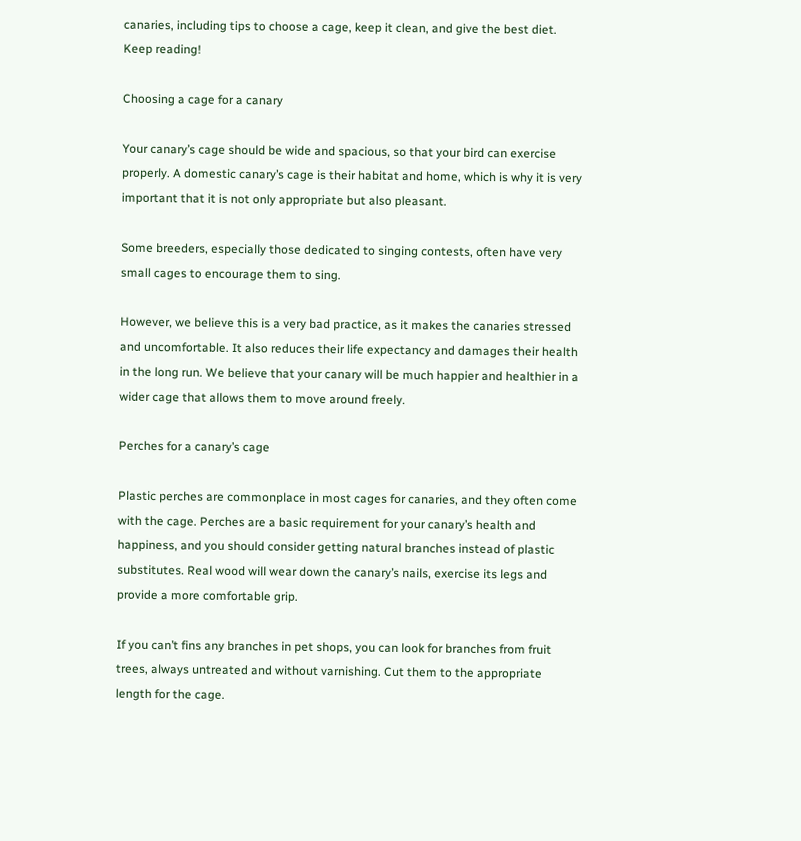canaries, including tips to choose a cage, keep it clean, and give the best diet. Keep reading!

Choosing a cage for a canary

Your canary’s cage should be wide and spacious, so that your bird can exercise properly. A domestic canary’s cage is their habitat and home, which is why it is very important that it is not only appropriate but also pleasant.

Some breeders, especially those dedicated to singing contests, often have very small cages to encourage them to sing.

However, we believe this is a very bad practice, as it makes the canaries stressed and uncomfortable. It also reduces their life expectancy and damages their health in the long run. We believe that your canary will be much happier and healthier in a wider cage that allows them to move around freely.

Perches for a canary’s cage

Plastic perches are commonplace in most cages for canaries, and they often come with the cage. Perches are a basic requirement for your canary’s health and happiness, and you should consider getting natural branches instead of plastic substitutes. Real wood will wear down the canary’s nails, exercise its legs and provide a more comfortable grip.

If you can’t fins any branches in pet shops, you can look for branches from fruit trees, always untreated and without varnishing. Cut them to the appropriate length for the cage.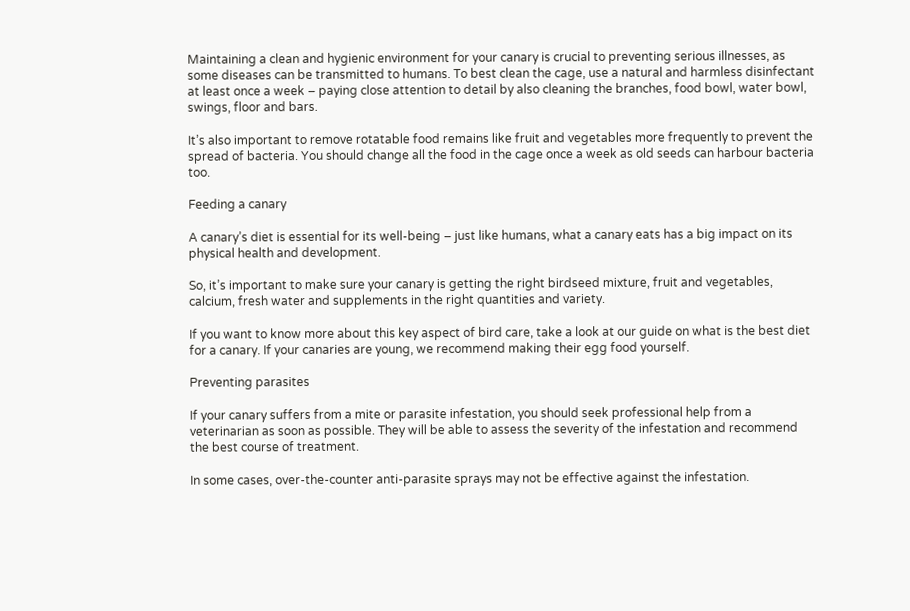Maintaining a clean and hygienic environment for your canary is crucial to preventing serious illnesses, as some diseases can be transmitted to humans. To best clean the cage, use a natural and harmless disinfectant at least once a week – paying close attention to detail by also cleaning the branches, food bowl, water bowl, swings, floor and bars.

It’s also important to remove rotatable food remains like fruit and vegetables more frequently to prevent the spread of bacteria. You should change all the food in the cage once a week as old seeds can harbour bacteria too.

Feeding a canary

A canary’s diet is essential for its well-being – just like humans, what a canary eats has a big impact on its physical health and development.

So, it’s important to make sure your canary is getting the right birdseed mixture, fruit and vegetables, calcium, fresh water and supplements in the right quantities and variety.

If you want to know more about this key aspect of bird care, take a look at our guide on what is the best diet for a canary. If your canaries are young, we recommend making their egg food yourself.

Preventing parasites

If your canary suffers from a mite or parasite infestation, you should seek professional help from a veterinarian as soon as possible. They will be able to assess the severity of the infestation and recommend the best course of treatment.

In some cases, over-the-counter anti-parasite sprays may not be effective against the infestation.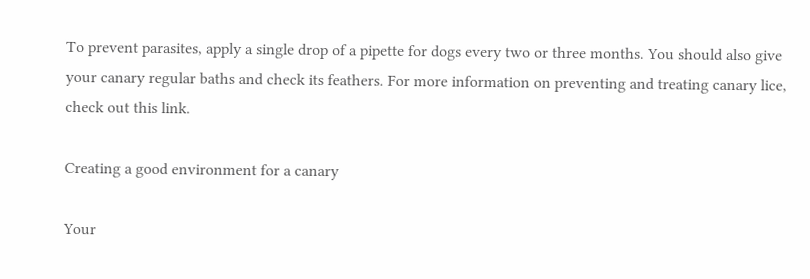To prevent parasites, apply a single drop of a pipette for dogs every two or three months. You should also give your canary regular baths and check its feathers. For more information on preventing and treating canary lice, check out this link.

Creating a good environment for a canary

Your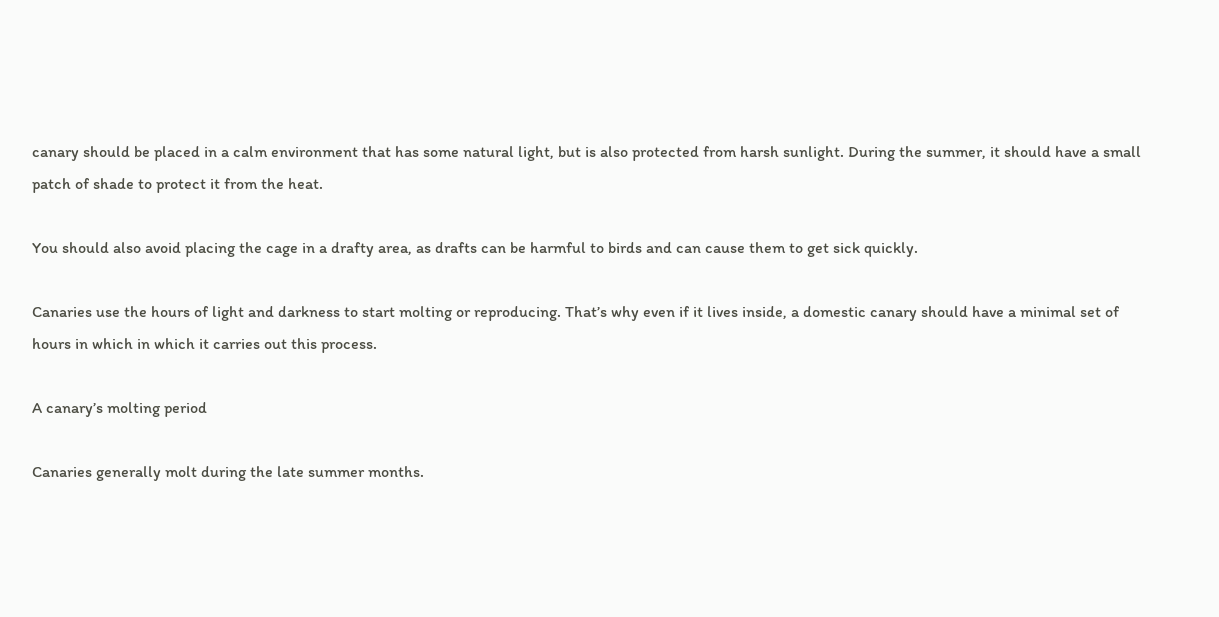canary should be placed in a calm environment that has some natural light, but is also protected from harsh sunlight. During the summer, it should have a small patch of shade to protect it from the heat.

You should also avoid placing the cage in a drafty area, as drafts can be harmful to birds and can cause them to get sick quickly.

Canaries use the hours of light and darkness to start molting or reproducing. That’s why even if it lives inside, a domestic canary should have a minimal set of hours in which in which it carries out this process.

A canary’s molting period

Canaries generally molt during the late summer months.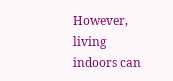However, living indoors can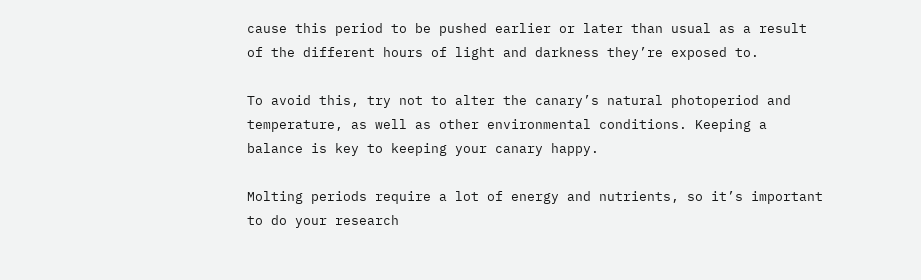cause this period to be pushed earlier or later than usual as a result of the different hours of light and darkness they’re exposed to.

To avoid this, try not to alter the canary’s natural photoperiod and temperature, as well as other environmental conditions. Keeping a balance is key to keeping your canary happy.

Molting periods require a lot of energy and nutrients, so it’s important to do your research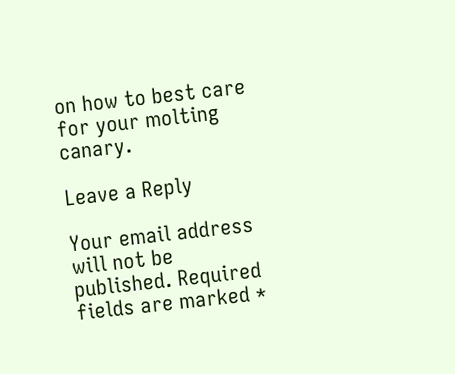on how to best care for your molting canary.

Leave a Reply

Your email address will not be published. Required fields are marked *